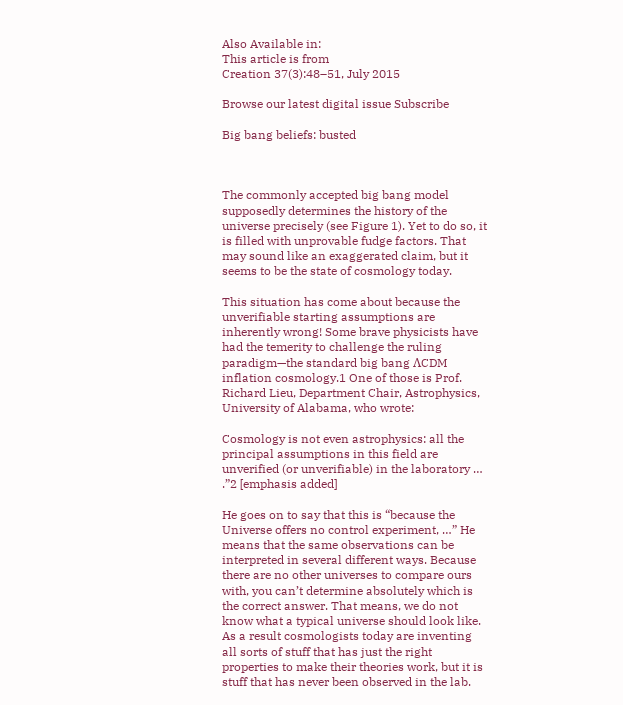Also Available in:
This article is from
Creation 37(3):48–51, July 2015

Browse our latest digital issue Subscribe

Big bang beliefs: busted



The commonly accepted big bang model supposedly determines the history of the universe precisely (see Figure 1). Yet to do so, it is filled with unprovable fudge factors. That may sound like an exaggerated claim, but it seems to be the state of cosmology today.

This situation has come about because the unverifiable starting assumptions are inherently wrong! Some brave physicists have had the temerity to challenge the ruling paradigm—the standard big bang ΛCDM inflation cosmology.1 One of those is Prof. Richard Lieu, Department Chair, Astrophysics, University of Alabama, who wrote:

Cosmology is not even astrophysics: all the principal assumptions in this field are unverified (or unverifiable) in the laboratory … .”2 [emphasis added]

He goes on to say that this is “because the Universe offers no control experiment, …” He means that the same observations can be interpreted in several different ways. Because there are no other universes to compare ours with, you can’t determine absolutely which is the correct answer. That means, we do not know what a typical universe should look like. As a result cosmologists today are inventing all sorts of stuff that has just the right properties to make their theories work, but it is stuff that has never been observed in the lab.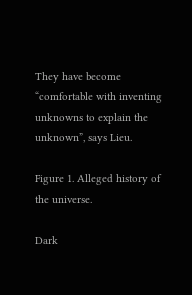They have become “comfortable with inventing unknowns to explain the unknown”, says Lieu.

Figure 1. Alleged history of the universe.

Dark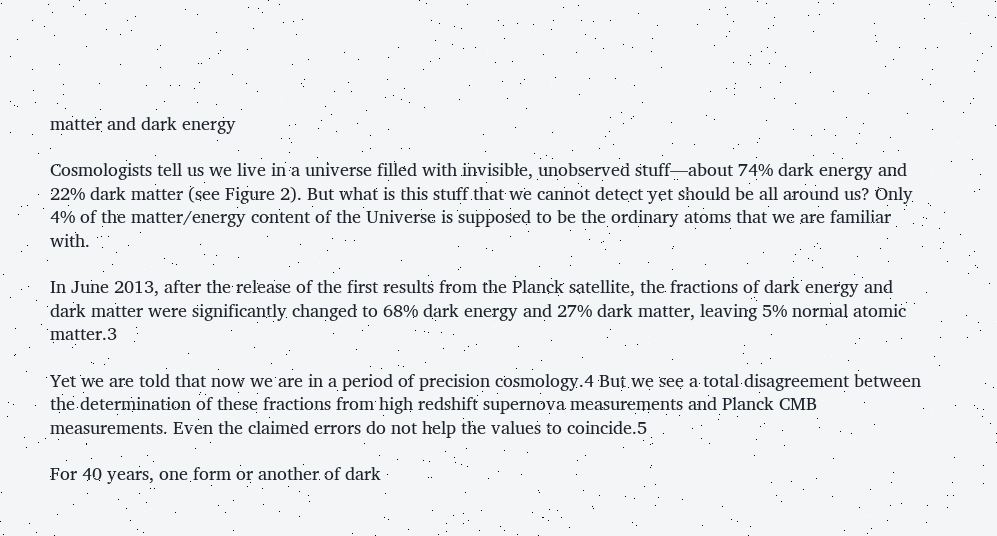matter and dark energy

Cosmologists tell us we live in a universe filled with invisible, unobserved stuff—about 74% dark energy and 22% dark matter (see Figure 2). But what is this stuff that we cannot detect yet should be all around us? Only 4% of the matter/energy content of the Universe is supposed to be the ordinary atoms that we are familiar with.

In June 2013, after the release of the first results from the Planck satellite, the fractions of dark energy and dark matter were significantly changed to 68% dark energy and 27% dark matter, leaving 5% normal atomic matter.3

Yet we are told that now we are in a period of precision cosmology.4 But we see a total disagreement between the determination of these fractions from high redshift supernova measurements and Planck CMB measurements. Even the claimed errors do not help the values to coincide.5

For 40 years, one form or another of dark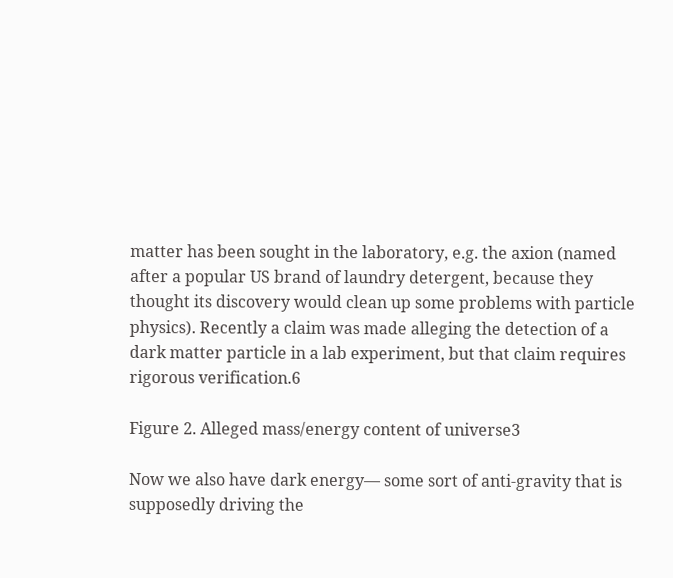matter has been sought in the laboratory, e.g. the axion (named after a popular US brand of laundry detergent, because they thought its discovery would clean up some problems with particle physics). Recently a claim was made alleging the detection of a dark matter particle in a lab experiment, but that claim requires rigorous verification.6

Figure 2. Alleged mass/energy content of universe3

Now we also have dark energy— some sort of anti-gravity that is supposedly driving the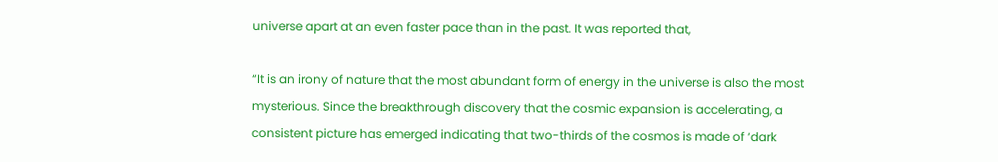universe apart at an even faster pace than in the past. It was reported that,

“It is an irony of nature that the most abundant form of energy in the universe is also the most mysterious. Since the breakthrough discovery that the cosmic expansion is accelerating, a consistent picture has emerged indicating that two-thirds of the cosmos is made of ‘dark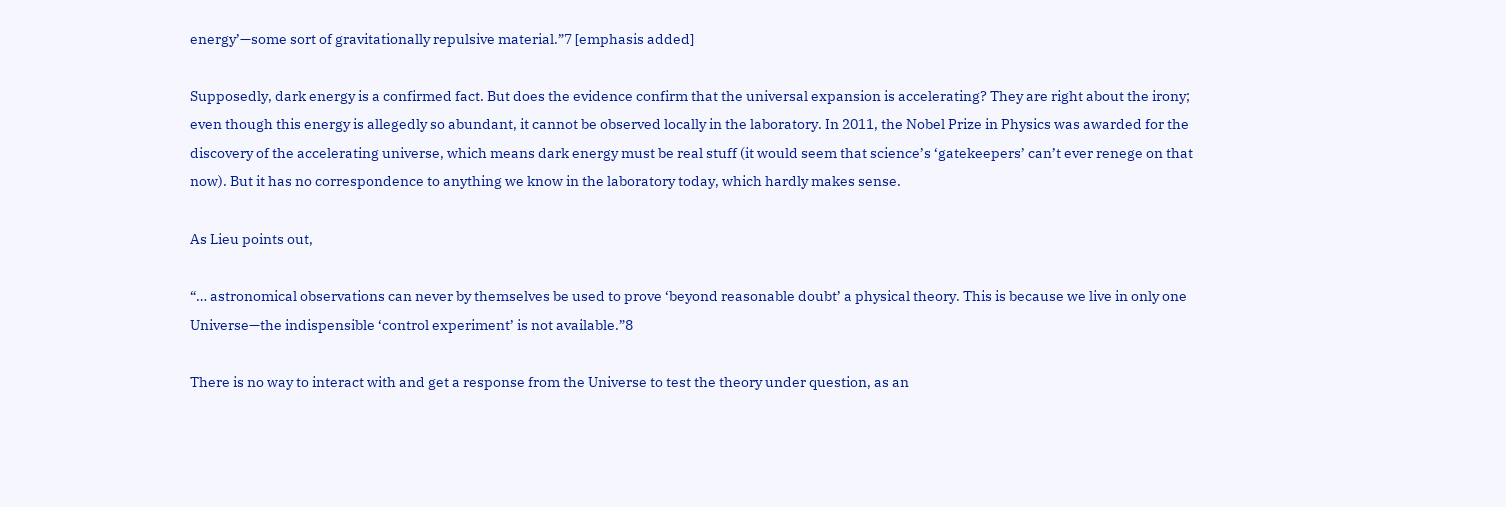energy’—some sort of gravitationally repulsive material.”7 [emphasis added]

Supposedly, dark energy is a confirmed fact. But does the evidence confirm that the universal expansion is accelerating? They are right about the irony; even though this energy is allegedly so abundant, it cannot be observed locally in the laboratory. In 2011, the Nobel Prize in Physics was awarded for the discovery of the accelerating universe, which means dark energy must be real stuff (it would seem that science’s ‘gatekeepers’ can’t ever renege on that now). But it has no correspondence to anything we know in the laboratory today, which hardly makes sense.

As Lieu points out,

“… astronomical observations can never by themselves be used to prove ‘beyond reasonable doubt’ a physical theory. This is because we live in only one Universe—the indispensible ‘control experiment’ is not available.”8

There is no way to interact with and get a response from the Universe to test the theory under question, as an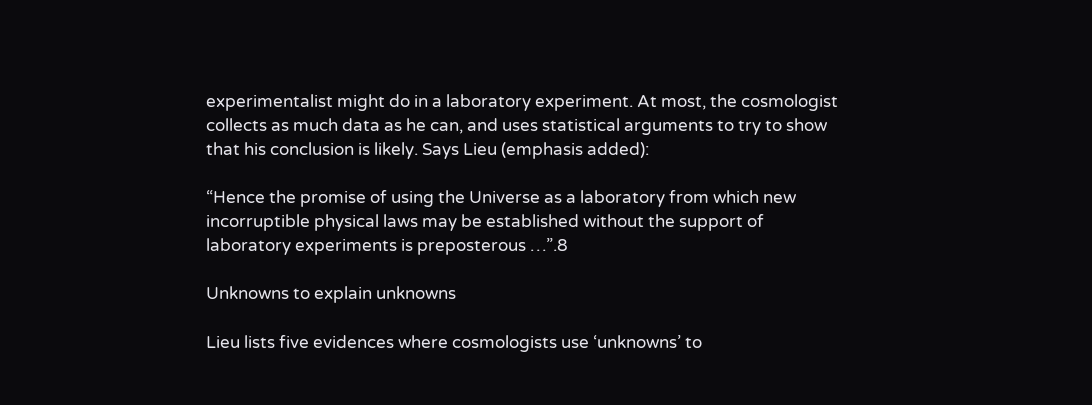experimentalist might do in a laboratory experiment. At most, the cosmologist collects as much data as he can, and uses statistical arguments to try to show that his conclusion is likely. Says Lieu (emphasis added):

“Hence the promise of using the Universe as a laboratory from which new incorruptible physical laws may be established without the support of laboratory experiments is preposterous …”.8

Unknowns to explain unknowns

Lieu lists five evidences where cosmologists use ‘unknowns’ to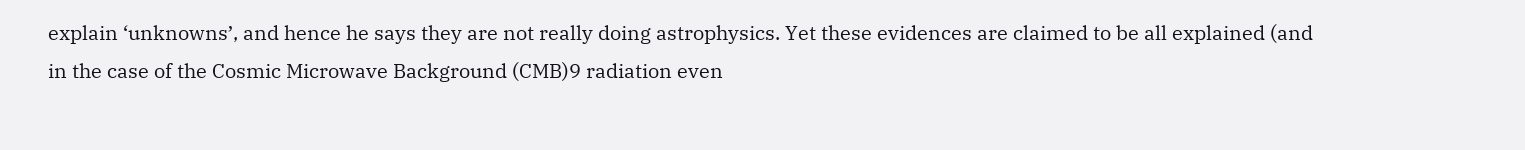explain ‘unknowns’, and hence he says they are not really doing astrophysics. Yet these evidences are claimed to be all explained (and in the case of the Cosmic Microwave Background (CMB)9 radiation even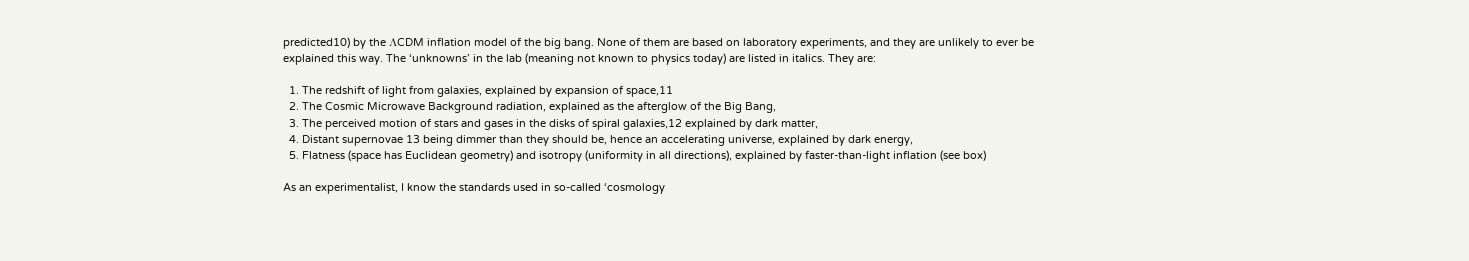predicted10) by the ΛCDM inflation model of the big bang. None of them are based on laboratory experiments, and they are unlikely to ever be explained this way. The ‘unknowns’ in the lab (meaning not known to physics today) are listed in italics. They are:

  1. The redshift of light from galaxies, explained by expansion of space,11
  2. The Cosmic Microwave Background radiation, explained as the afterglow of the Big Bang,
  3. The perceived motion of stars and gases in the disks of spiral galaxies,12 explained by dark matter,
  4. Distant supernovae 13 being dimmer than they should be, hence an accelerating universe, explained by dark energy,
  5. Flatness (space has Euclidean geometry) and isotropy (uniformity in all directions), explained by faster-than-light inflation (see box)

As an experimentalist, I know the standards used in so-called ‘cosmology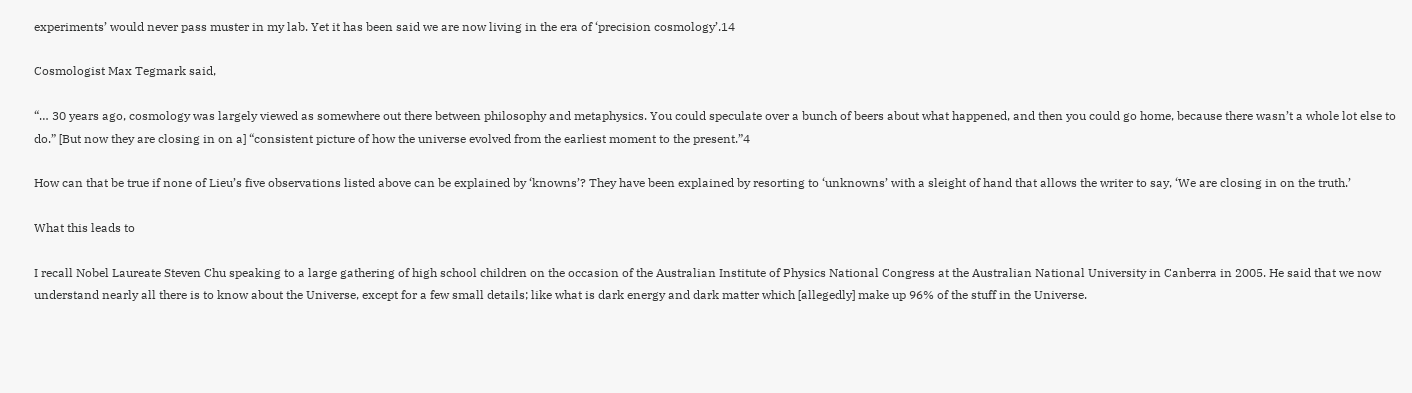experiments’ would never pass muster in my lab. Yet it has been said we are now living in the era of ‘precision cosmology’.14

Cosmologist Max Tegmark said,

“… 30 years ago, cosmology was largely viewed as somewhere out there between philosophy and metaphysics. You could speculate over a bunch of beers about what happened, and then you could go home, because there wasn’t a whole lot else to do.” [But now they are closing in on a] “consistent picture of how the universe evolved from the earliest moment to the present.”4

How can that be true if none of Lieu’s five observations listed above can be explained by ‘knowns’? They have been explained by resorting to ‘unknowns’ with a sleight of hand that allows the writer to say, ‘We are closing in on the truth.’

What this leads to

I recall Nobel Laureate Steven Chu speaking to a large gathering of high school children on the occasion of the Australian Institute of Physics National Congress at the Australian National University in Canberra in 2005. He said that we now understand nearly all there is to know about the Universe, except for a few small details; like what is dark energy and dark matter which [allegedly] make up 96% of the stuff in the Universe.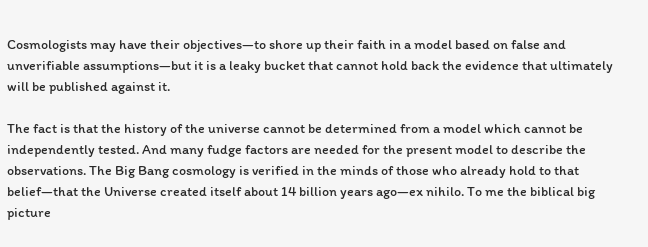Cosmologists may have their objectives—to shore up their faith in a model based on false and unverifiable assumptions—but it is a leaky bucket that cannot hold back the evidence that ultimately will be published against it.

The fact is that the history of the universe cannot be determined from a model which cannot be independently tested. And many fudge factors are needed for the present model to describe the observations. The Big Bang cosmology is verified in the minds of those who already hold to that belief—that the Universe created itself about 14 billion years ago—ex nihilo. To me the biblical big picture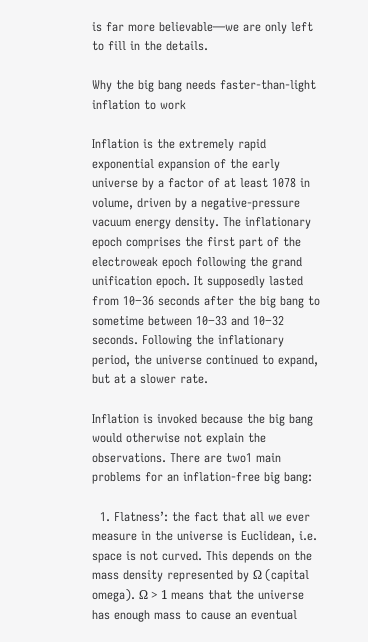is far more believable—we are only left to fill in the details.

Why the big bang needs faster-than-light inflation to work

Inflation is the extremely rapid exponential expansion of the early universe by a factor of at least 1078 in volume, driven by a negative-pressure vacuum energy density. The inflationary epoch comprises the first part of the electroweak epoch following the grand unification epoch. It supposedly lasted from 10−36 seconds after the big bang to sometime between 10−33 and 10−32 seconds. Following the inflationary period, the universe continued to expand, but at a slower rate.

Inflation is invoked because the big bang would otherwise not explain the observations. There are two1 main problems for an inflation-free big bang:

  1. Flatness’: the fact that all we ever measure in the universe is Euclidean, i.e. space is not curved. This depends on the mass density represented by Ω (capital omega). Ω > 1 means that the universe has enough mass to cause an eventual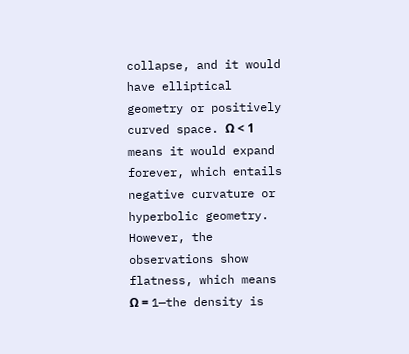collapse, and it would have elliptical geometry or positively curved space. Ω < 1 means it would expand forever, which entails negative curvature or hyperbolic geometry. However, the observations show flatness, which means Ω = 1—the density is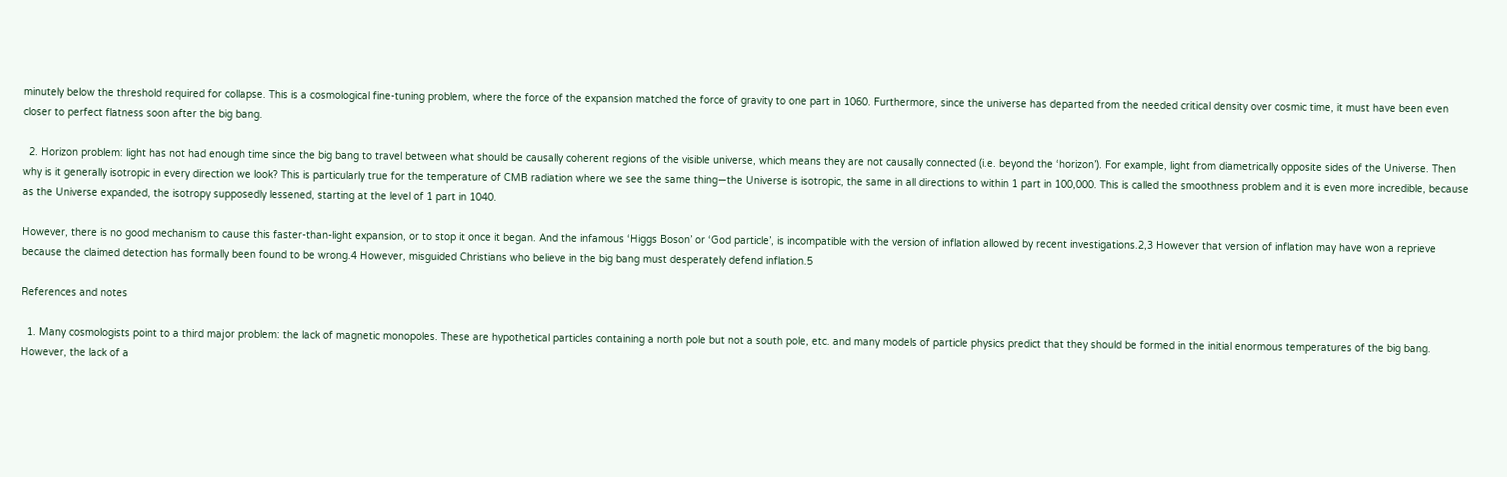minutely below the threshold required for collapse. This is a cosmological fine-tuning problem, where the force of the expansion matched the force of gravity to one part in 1060. Furthermore, since the universe has departed from the needed critical density over cosmic time, it must have been even closer to perfect flatness soon after the big bang.

  2. Horizon problem: light has not had enough time since the big bang to travel between what should be causally coherent regions of the visible universe, which means they are not causally connected (i.e. beyond the ‘horizon’). For example, light from diametrically opposite sides of the Universe. Then why is it generally isotropic in every direction we look? This is particularly true for the temperature of CMB radiation where we see the same thing—the Universe is isotropic, the same in all directions to within 1 part in 100,000. This is called the smoothness problem and it is even more incredible, because as the Universe expanded, the isotropy supposedly lessened, starting at the level of 1 part in 1040.

However, there is no good mechanism to cause this faster-than-light expansion, or to stop it once it began. And the infamous ‘Higgs Boson’ or ‘God particle’, is incompatible with the version of inflation allowed by recent investigations.2,3 However that version of inflation may have won a reprieve because the claimed detection has formally been found to be wrong.4 However, misguided Christians who believe in the big bang must desperately defend inflation.5

References and notes

  1. Many cosmologists point to a third major problem: the lack of magnetic monopoles. These are hypothetical particles containing a north pole but not a south pole, etc. and many models of particle physics predict that they should be formed in the initial enormous temperatures of the big bang. However, the lack of a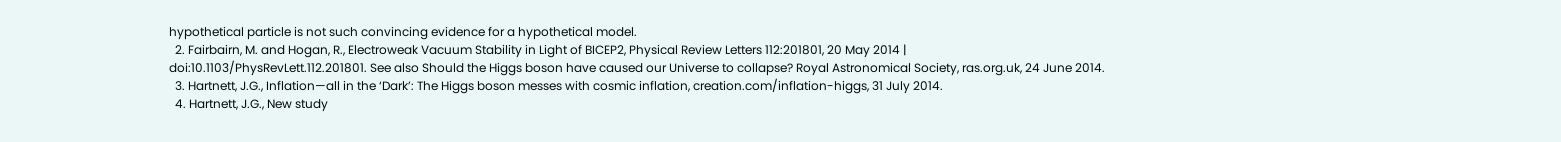hypothetical particle is not such convincing evidence for a hypothetical model.
  2. Fairbairn, M. and Hogan, R., Electroweak Vacuum Stability in Light of BICEP2, Physical Review Letters 112:201801, 20 May 2014 | doi:10.1103/PhysRevLett.112.201801. See also Should the Higgs boson have caused our Universe to collapse? Royal Astronomical Society, ras.org.uk, 24 June 2014.
  3. Hartnett, J.G., Inflation—all in the ‘Dark’: The Higgs boson messes with cosmic inflation, creation.com/inflation-higgs, 31 July 2014.
  4. Hartnett, J.G., New study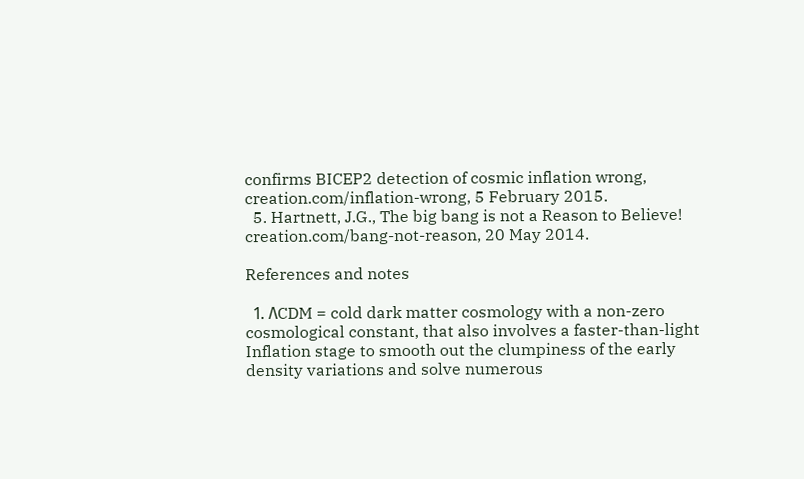confirms BICEP2 detection of cosmic inflation wrong, creation.com/inflation-wrong, 5 February 2015.
  5. Hartnett, J.G., The big bang is not a Reason to Believe! creation.com/bang-not-reason, 20 May 2014.

References and notes

  1. ΛCDM = cold dark matter cosmology with a non-zero cosmological constant, that also involves a faster-than-light Inflation stage to smooth out the clumpiness of the early density variations and solve numerous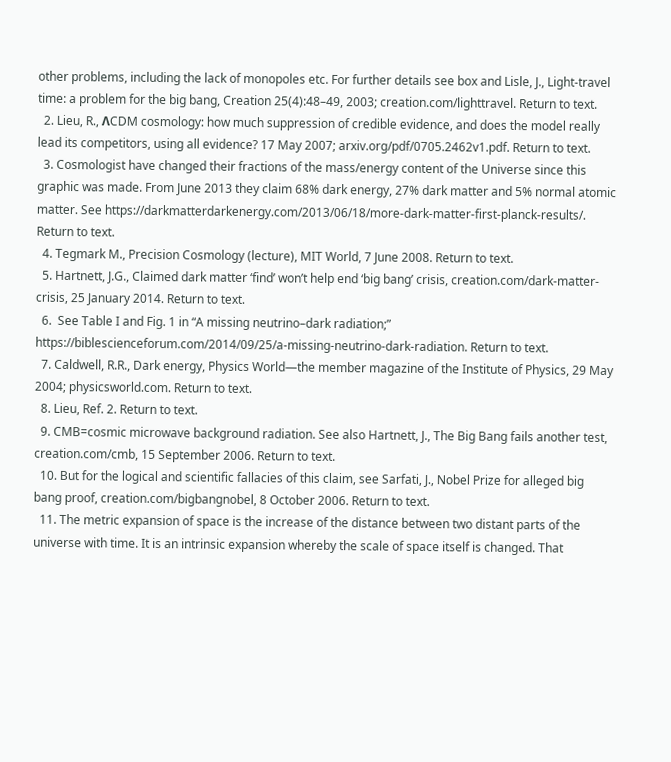other problems, including the lack of monopoles etc. For further details see box and Lisle, J., Light-travel time: a problem for the big bang, Creation 25(4):48–49, 2003; creation.com/lighttravel. Return to text.
  2. Lieu, R., ΛCDM cosmology: how much suppression of credible evidence, and does the model really lead its competitors, using all evidence? 17 May 2007; arxiv.org/pdf/0705.2462v1.pdf. Return to text.
  3. Cosmologist have changed their fractions of the mass/energy content of the Universe since this graphic was made. From June 2013 they claim 68% dark energy, 27% dark matter and 5% normal atomic matter. See https://darkmatterdarkenergy.com/2013/06/18/more-dark-matter-first-planck-results/. Return to text.
  4. Tegmark M., Precision Cosmology (lecture), MIT World, 7 June 2008. Return to text.
  5. Hartnett, J.G., Claimed dark matter ‘find’ won’t help end ‘big bang’ crisis, creation.com/dark-matter-crisis, 25 January 2014. Return to text.
  6.  See Table I and Fig. 1 in “A missing neutrino–dark radiation;” https://biblescienceforum.com/2014/09/25/a-missing-neutrino-dark-radiation. Return to text.
  7. Caldwell, R.R., Dark energy, Physics World—the member magazine of the Institute of Physics, 29 May 2004; physicsworld.com. Return to text.
  8. Lieu, Ref. 2. Return to text.
  9. CMB=cosmic microwave background radiation. See also Hartnett, J., The Big Bang fails another test, creation.com/cmb, 15 September 2006. Return to text.
  10. But for the logical and scientific fallacies of this claim, see Sarfati, J., Nobel Prize for alleged big bang proof, creation.com/bigbangnobel, 8 October 2006. Return to text.
  11. The metric expansion of space is the increase of the distance between two distant parts of the universe with time. It is an intrinsic expansion whereby the scale of space itself is changed. That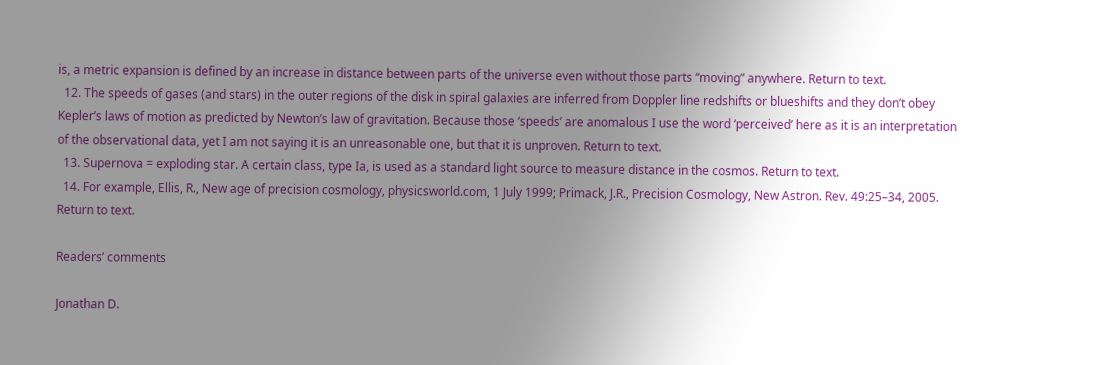is, a metric expansion is defined by an increase in distance between parts of the universe even without those parts “moving” anywhere. Return to text.
  12. The speeds of gases (and stars) in the outer regions of the disk in spiral galaxies are inferred from Doppler line redshifts or blueshifts and they don’t obey Kepler’s laws of motion as predicted by Newton’s law of gravitation. Because those ‘speeds’ are anomalous I use the word ‘perceived’ here as it is an interpretation of the observational data, yet I am not saying it is an unreasonable one, but that it is unproven. Return to text.
  13. Supernova = exploding star. A certain class, type Ia, is used as a standard light source to measure distance in the cosmos. Return to text.
  14. For example, Ellis, R., New age of precision cosmology, physicsworld.com, 1 July 1999; Primack, J.R., Precision Cosmology, New Astron. Rev. 49:25–34, 2005. Return to text.

Readers’ comments

Jonathan D.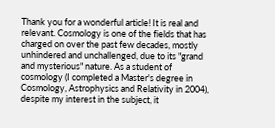Thank you for a wonderful article! It is real and relevant. Cosmology is one of the fields that has charged on over the past few decades, mostly unhindered and unchallenged, due to its "grand and mysterious" nature. As a student of cosmology (I completed a Master's degree in Cosmology, Astrophysics and Relativity in 2004), despite my interest in the subject, it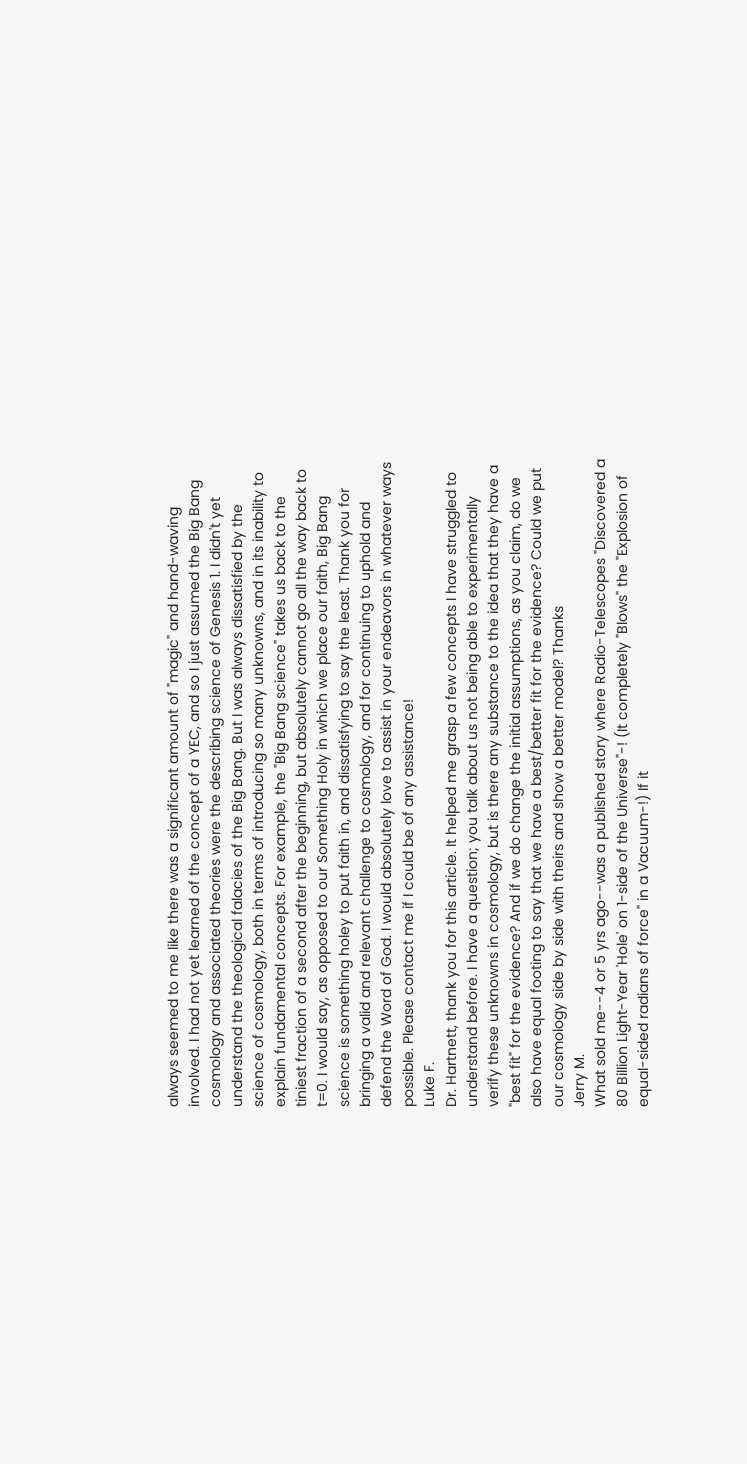always seemed to me like there was a significant amount of "magic" and hand-waving involved. I had not yet learned of the concept of a YEC, and so I just assumed the Big Bang cosmology and associated theories were the describing science of Genesis 1. I didn't yet understand the theological falacies of the Big Bang. But I was always dissatisfied by the science of cosmology, both in terms of introducing so many unknowns, and in its inability to explain fundamental concepts. For example, the "Big Bang science" takes us back to the tiniest fraction of a second after the beginning, but absolutely cannot go all the way back to t=0. I would say, as opposed to our Something Holy in which we place our faith, Big Bang science is something holey to put faith in, and dissatisfying to say the least. Thank you for bringing a valid and relevant challenge to cosmology, and for continuing to uphold and defend the Word of God. I would absolutely love to assist in your endeavors in whatever ways possible. Please contact me if I could be of any assistance!
Luke F.
Dr. Hartnett, thank you for this article. It helped me grasp a few concepts I have struggled to understand before. I have a question; you talk about us not being able to experimentally verify these unknowns in cosmology, but is there any substance to the idea that they have a "best fit" for the evidence? And if we do change the initial assumptions, as you claim, do we also have equal footing to say that we have a best/better fit for the evidence? Could we put our cosmology side by side with theirs and show a better model? Thanks
Jerry M.
What sold me--4 or 5 yrs ago--was a published story where Radio-Telescopes "Discovered a 80 Billion Light-Year 'Hole' on 1-side of the Universe"-! (It completely "Blows" the "Explosion of equal-sided radians of force" in a Vacuum-!) If it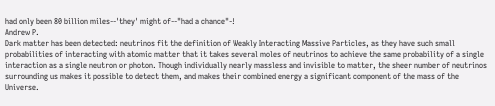had only been 80 billion miles--'they' might of--"had a chance"-!
Andrew P.
Dark matter has been detected: neutrinos fit the definition of Weakly Interacting Massive Particles, as they have such small probabilities of interacting with atomic matter that it takes several moles of neutrinos to achieve the same probability of a single interaction as a single neutron or photon. Though individually nearly massless and invisible to matter, the sheer number of neutrinos surrounding us makes it possible to detect them, and makes their combined energy a significant component of the mass of the Universe.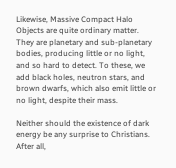Likewise, Massive Compact Halo Objects are quite ordinary matter. They are planetary and sub-planetary bodies, producing little or no light, and so hard to detect. To these, we add black holes, neutron stars, and brown dwarfs, which also emit little or no light, despite their mass.

Neither should the existence of dark energy be any surprise to Christians. After all,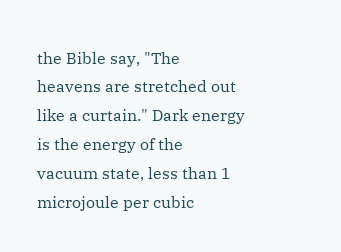the Bible say, "The heavens are stretched out like a curtain." Dark energy is the energy of the vacuum state, less than 1 microjoule per cubic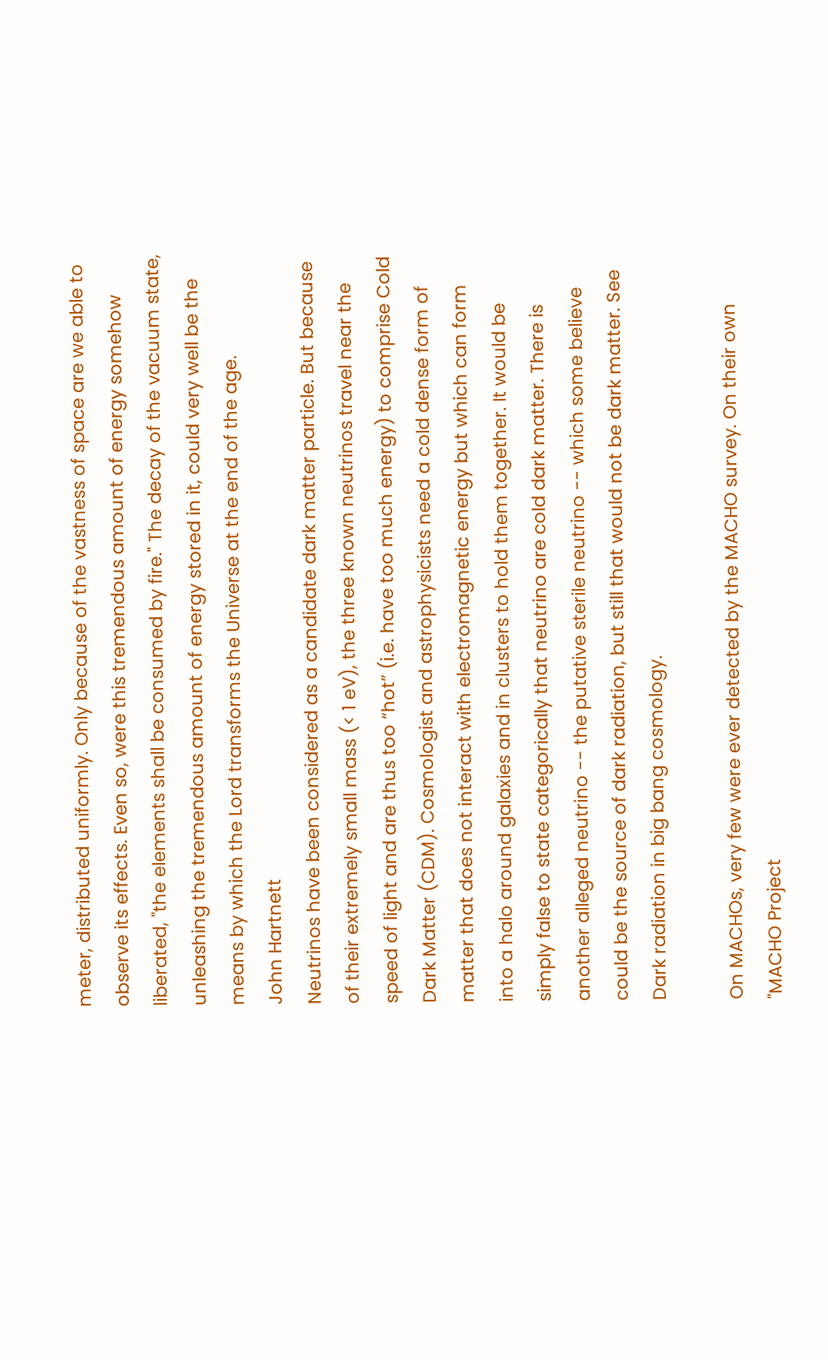meter, distributed uniformly. Only because of the vastness of space are we able to observe its effects. Even so, were this tremendous amount of energy somehow liberated, "the elements shall be consumed by fire." The decay of the vacuum state, unleashing the tremendous amount of energy stored in it, could very well be the means by which the Lord transforms the Universe at the end of the age.
John Hartnett
Neutrinos have been considered as a candidate dark matter particle. But because of their extremely small mass (< 1 eV), the three known neutrinos travel near the speed of light and are thus too “hot” (i.e. have too much energy) to comprise Cold Dark Matter (CDM). Cosmologist and astrophysicists need a cold dense form of matter that does not interact with electromagnetic energy but which can form into a halo around galaxies and in clusters to hold them together. It would be simply false to state categorically that neutrino are cold dark matter. There is another alleged neutrino -- the putative sterile neutrino -- which some believe could be the source of dark radiation, but still that would not be dark matter. See Dark radiation in big bang cosmology.

On MACHOs, very few were ever detected by the MACHO survey. On their own "MACHO Project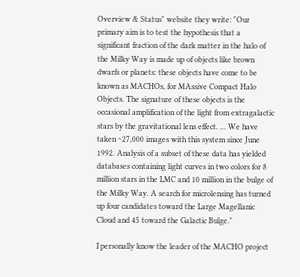Overview & Status" website they write: "Our primary aim is to test the hypothesis that a significant fraction of the dark matter in the halo of the Milky Way is made up of objects like brown dwarfs or planets: these objects have come to be known as MACHOs, for MAssive Compact Halo Objects. The signature of these objects is the occasional amplification of the light from extragalactic stars by the gravitational lens effect. ... We have taken ~27,000 images with this system since June 1992. Analysis of a subset of these data has yielded databases containing light curves in two colors for 8 million stars in the LMC and 10 million in the bulge of the Milky Way. A search for microlensing has turned up four candidates toward the Large Magellanic Cloud and 45 toward the Galactic Bulge."

I personally know the leader of the MACHO project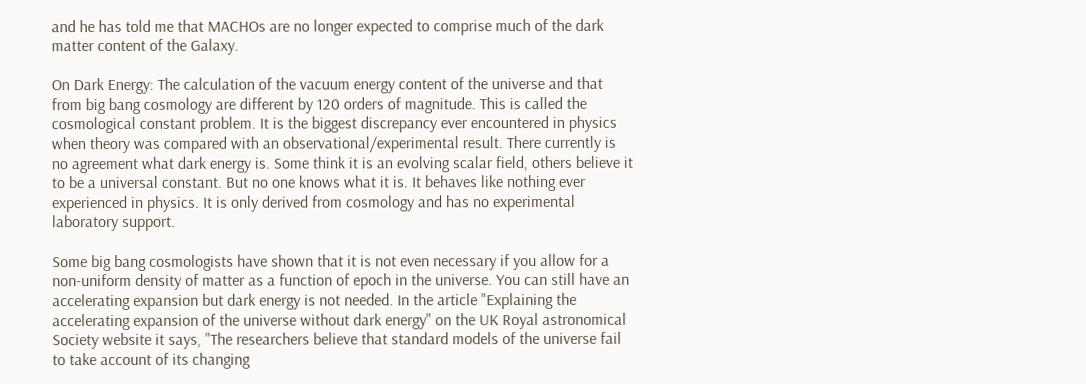and he has told me that MACHOs are no longer expected to comprise much of the dark matter content of the Galaxy.

On Dark Energy: The calculation of the vacuum energy content of the universe and that from big bang cosmology are different by 120 orders of magnitude. This is called the cosmological constant problem. It is the biggest discrepancy ever encountered in physics when theory was compared with an observational/experimental result. There currently is no agreement what dark energy is. Some think it is an evolving scalar field, others believe it to be a universal constant. But no one knows what it is. It behaves like nothing ever experienced in physics. It is only derived from cosmology and has no experimental laboratory support.

Some big bang cosmologists have shown that it is not even necessary if you allow for a non-uniform density of matter as a function of epoch in the universe. You can still have an accelerating expansion but dark energy is not needed. In the article "Explaining the accelerating expansion of the universe without dark energy" on the UK Royal astronomical Society website it says, "The researchers believe that standard models of the universe fail to take account of its changing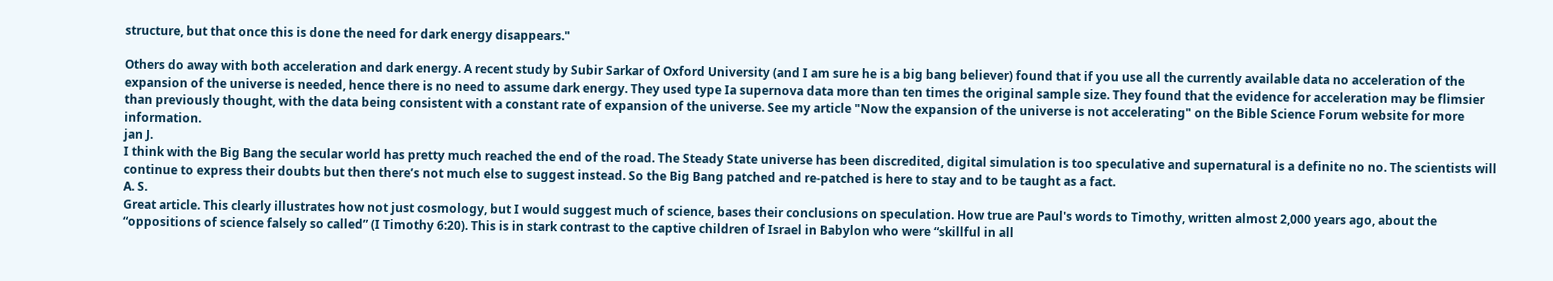structure, but that once this is done the need for dark energy disappears."

Others do away with both acceleration and dark energy. A recent study by Subir Sarkar of Oxford University (and I am sure he is a big bang believer) found that if you use all the currently available data no acceleration of the expansion of the universe is needed, hence there is no need to assume dark energy. They used type Ia supernova data more than ten times the original sample size. They found that the evidence for acceleration may be flimsier than previously thought, with the data being consistent with a constant rate of expansion of the universe. See my article "Now the expansion of the universe is not accelerating" on the Bible Science Forum website for more information.
jan J.
I think with the Big Bang the secular world has pretty much reached the end of the road. The Steady State universe has been discredited, digital simulation is too speculative and supernatural is a definite no no. The scientists will continue to express their doubts but then there’s not much else to suggest instead. So the Big Bang patched and re-patched is here to stay and to be taught as a fact.
A. S.
Great article. This clearly illustrates how not just cosmology, but I would suggest much of science, bases their conclusions on speculation. How true are Paul's words to Timothy, written almost 2,000 years ago, about the “oppositions of science falsely so called” (I Timothy 6:20). This is in stark contrast to the captive children of Israel in Babylon who were “skillful in all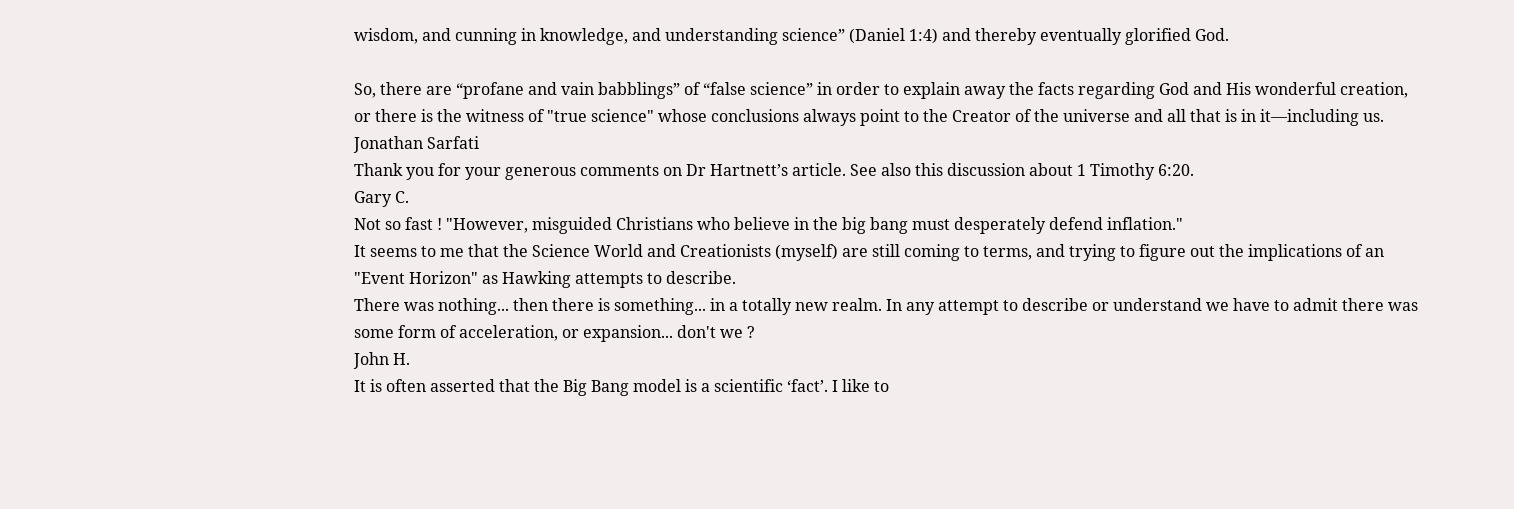wisdom, and cunning in knowledge, and understanding science” (Daniel 1:4) and thereby eventually glorified God.

So, there are “profane and vain babblings” of “false science” in order to explain away the facts regarding God and His wonderful creation, or there is the witness of "true science" whose conclusions always point to the Creator of the universe and all that is in it—including us.
Jonathan Sarfati
Thank you for your generous comments on Dr Hartnett’s article. See also this discussion about 1 Timothy 6:20.
Gary C.
Not so fast ! "However, misguided Christians who believe in the big bang must desperately defend inflation."
It seems to me that the Science World and Creationists (myself) are still coming to terms, and trying to figure out the implications of an "Event Horizon" as Hawking attempts to describe.
There was nothing... then there is something... in a totally new realm. In any attempt to describe or understand we have to admit there was some form of acceleration, or expansion... don't we ?
John H.
It is often asserted that the Big Bang model is a scientific ‘fact’. I like to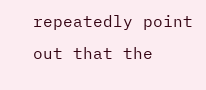repeatedly point out that the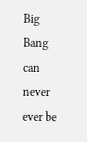Big Bang can never ever be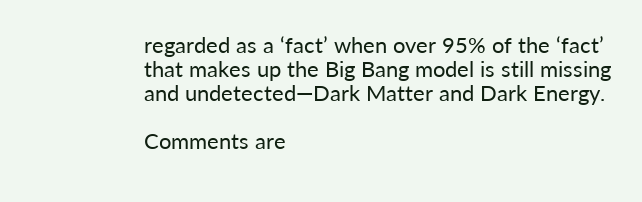regarded as a ‘fact’ when over 95% of the ‘fact’ that makes up the Big Bang model is still missing and undetected—Dark Matter and Dark Energy.

Comments are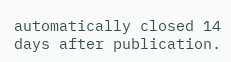automatically closed 14 days after publication.